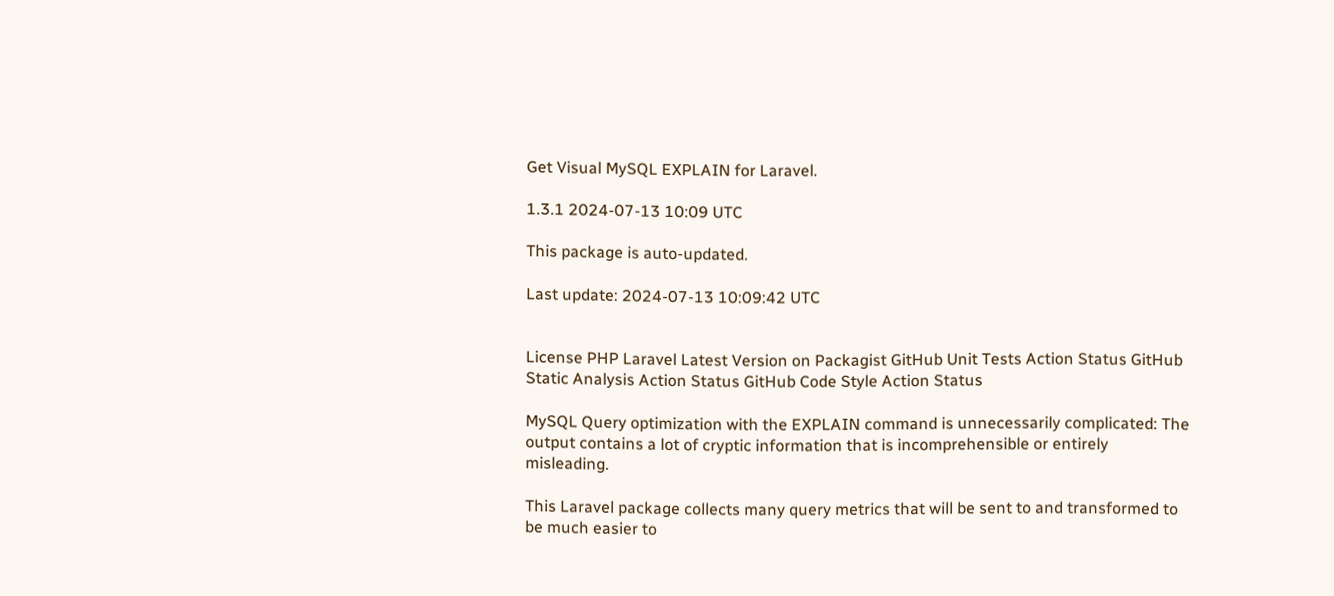Get Visual MySQL EXPLAIN for Laravel.

1.3.1 2024-07-13 10:09 UTC

This package is auto-updated.

Last update: 2024-07-13 10:09:42 UTC


License PHP Laravel Latest Version on Packagist GitHub Unit Tests Action Status GitHub Static Analysis Action Status GitHub Code Style Action Status

MySQL Query optimization with the EXPLAIN command is unnecessarily complicated: The output contains a lot of cryptic information that is incomprehensible or entirely misleading.

This Laravel package collects many query metrics that will be sent to and transformed to be much easier to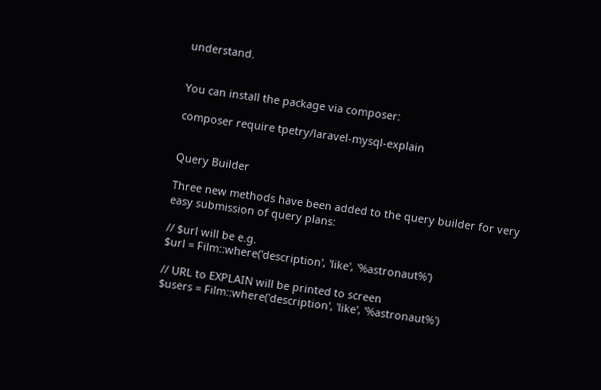understand.


You can install the package via composer:

composer require tpetry/laravel-mysql-explain


Query Builder

Three new methods have been added to the query builder for very easy submission of query plans:

// $url will be e.g.
$url = Film::where('description', 'like', '%astronaut%')

// URL to EXPLAIN will be printed to screen
$users = Film::where('description', 'like', '%astronaut%')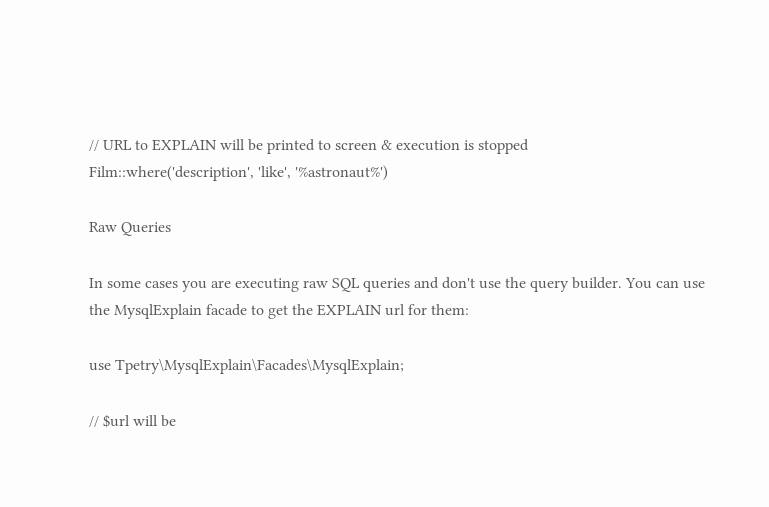// URL to EXPLAIN will be printed to screen & execution is stopped
Film::where('description', 'like', '%astronaut%')

Raw Queries

In some cases you are executing raw SQL queries and don't use the query builder. You can use the MysqlExplain facade to get the EXPLAIN url for them:

use Tpetry\MysqlExplain\Facades\MysqlExplain;

// $url will be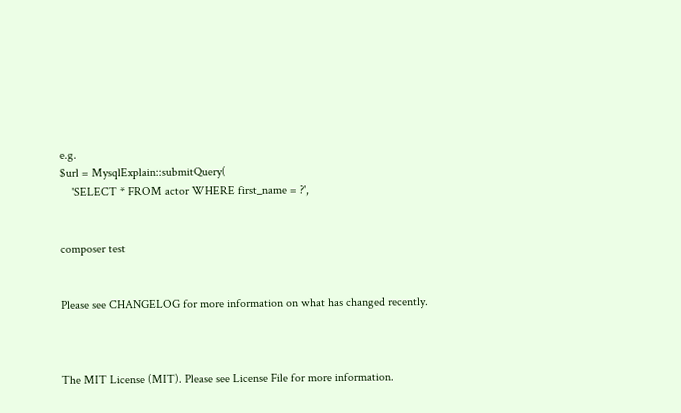e.g.
$url = MysqlExplain::submitQuery(
    'SELECT * FROM actor WHERE first_name = ?',


composer test


Please see CHANGELOG for more information on what has changed recently.



The MIT License (MIT). Please see License File for more information.